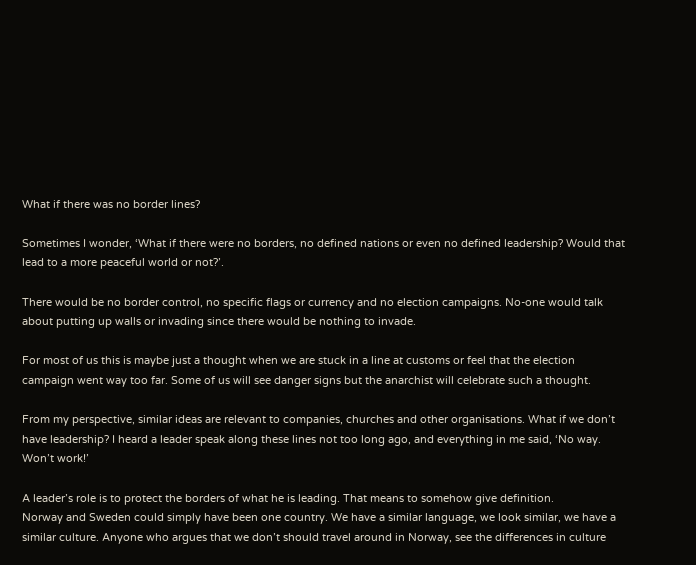What if there was no border lines?

Sometimes I wonder, ‘What if there were no borders, no defined nations or even no defined leadership? Would that lead to a more peaceful world or not?’.

There would be no border control, no specific flags or currency and no election campaigns. No-one would talk about putting up walls or invading since there would be nothing to invade.

For most of us this is maybe just a thought when we are stuck in a line at customs or feel that the election campaign went way too far. Some of us will see danger signs but the anarchist will celebrate such a thought.

From my perspective, similar ideas are relevant to companies, churches and other organisations. What if we don’t have leadership? I heard a leader speak along these lines not too long ago, and everything in me said, ‘No way. Won’t work!’

A leader’s role is to protect the borders of what he is leading. That means to somehow give definition.
Norway and Sweden could simply have been one country. We have a similar language, we look similar, we have a similar culture. Anyone who argues that we don’t should travel around in Norway, see the differences in culture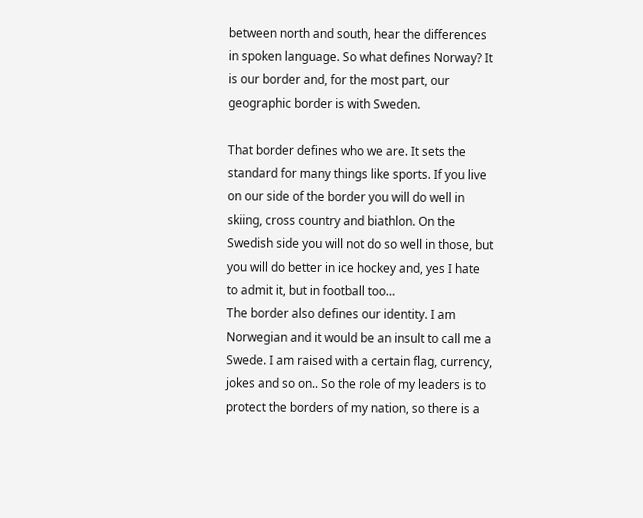between north and south, hear the differences in spoken language. So what defines Norway? It is our border and, for the most part, our geographic border is with Sweden.

That border defines who we are. It sets the standard for many things like sports. If you live on our side of the border you will do well in skiing, cross country and biathlon. On the Swedish side you will not do so well in those, but you will do better in ice hockey and, yes I hate to admit it, but in football too…
The border also defines our identity. I am Norwegian and it would be an insult to call me a Swede. I am raised with a certain flag, currency, jokes and so on.. So the role of my leaders is to protect the borders of my nation, so there is a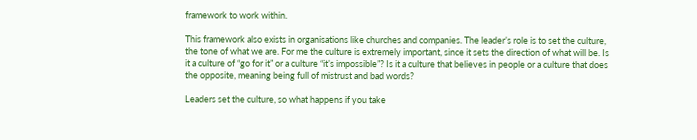framework to work within.

This framework also exists in organisations like churches and companies. The leader’s role is to set the culture, the tone of what we are. For me the culture is extremely important, since it sets the direction of what will be. Is it a culture of “go for it” or a culture “it’s impossible”? Is it a culture that believes in people or a culture that does the opposite, meaning being full of mistrust and bad words?

Leaders set the culture, so what happens if you take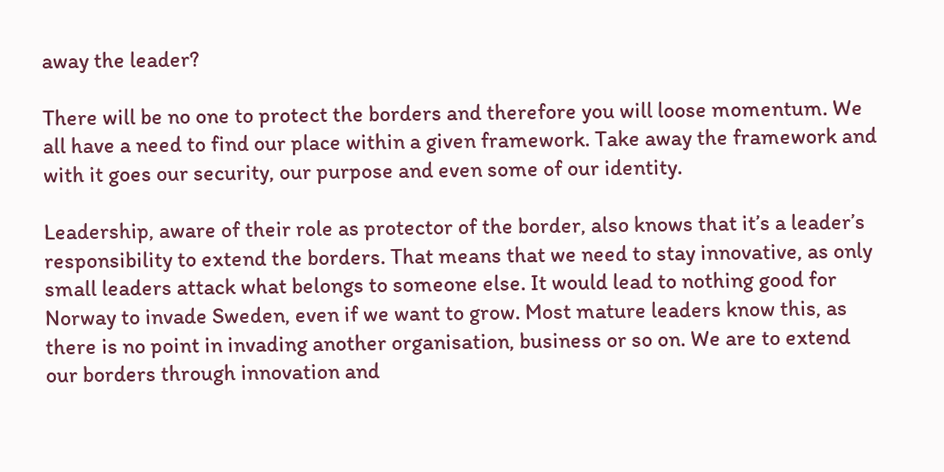away the leader?

There will be no one to protect the borders and therefore you will loose momentum. We all have a need to find our place within a given framework. Take away the framework and with it goes our security, our purpose and even some of our identity.

Leadership, aware of their role as protector of the border, also knows that it’s a leader’s responsibility to extend the borders. That means that we need to stay innovative, as only small leaders attack what belongs to someone else. It would lead to nothing good for Norway to invade Sweden, even if we want to grow. Most mature leaders know this, as there is no point in invading another organisation, business or so on. We are to extend our borders through innovation and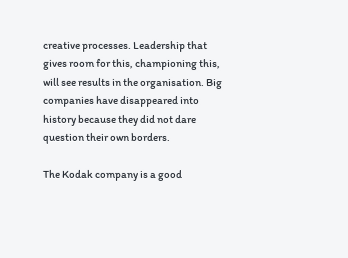creative processes. Leadership that gives room for this, championing this, will see results in the organisation. Big companies have disappeared into history because they did not dare question their own borders.

The Kodak company is a good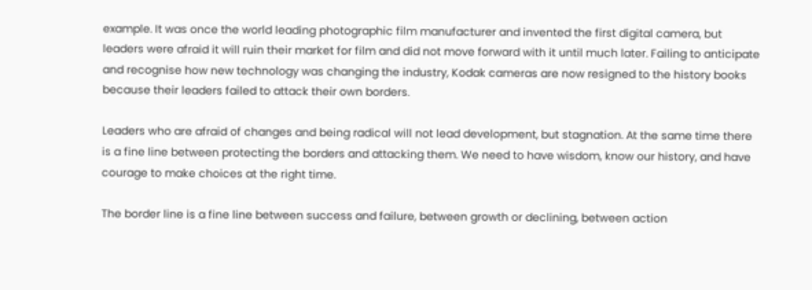example. It was once the world leading photographic film manufacturer and invented the first digital camera, but leaders were afraid it will ruin their market for film and did not move forward with it until much later. Failing to anticipate and recognise how new technology was changing the industry, Kodak cameras are now resigned to the history books because their leaders failed to attack their own borders.

Leaders who are afraid of changes and being radical will not lead development, but stagnation. At the same time there is a fine line between protecting the borders and attacking them. We need to have wisdom, know our history, and have courage to make choices at the right time.

The border line is a fine line between success and failure, between growth or declining, between action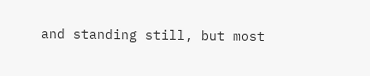and standing still, but most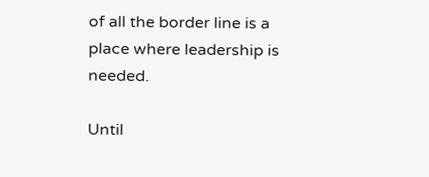of all the border line is a place where leadership is needed.

Until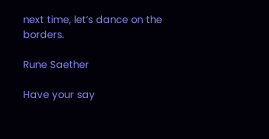next time, let’s dance on the borders.

Rune Saether

Have your say